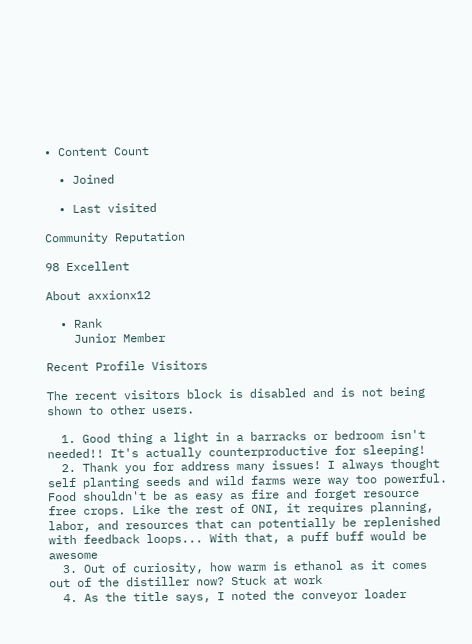• Content Count

  • Joined

  • Last visited

Community Reputation

98 Excellent

About axxionx12

  • Rank
    Junior Member

Recent Profile Visitors

The recent visitors block is disabled and is not being shown to other users.

  1. Good thing a light in a barracks or bedroom isn't needed!! It's actually counterproductive for sleeping!
  2. Thank you for address many issues! I always thought self planting seeds and wild farms were way too powerful. Food shouldn't be as easy as fire and forget resource free crops. Like the rest of ONI, it requires planning, labor, and resources that can potentially be replenished with feedback loops... With that, a puff buff would be awesome
  3. Out of curiosity, how warm is ethanol as it comes out of the distiller now? Stuck at work
  4. As the title says, I noted the conveyor loader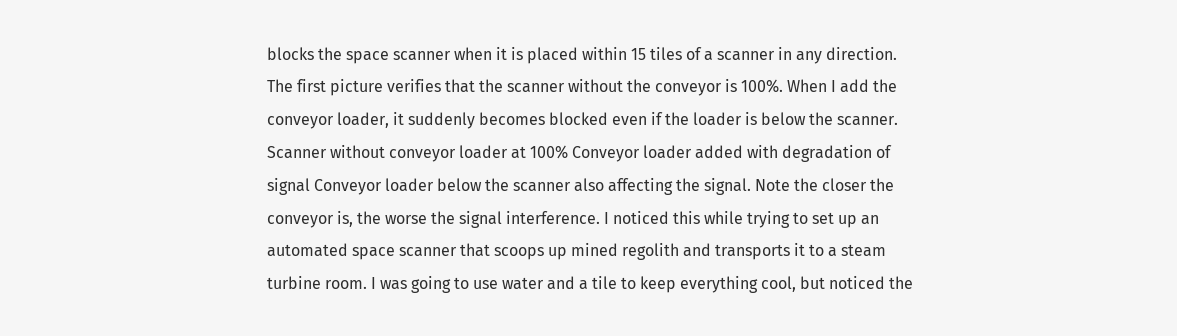blocks the space scanner when it is placed within 15 tiles of a scanner in any direction. The first picture verifies that the scanner without the conveyor is 100%. When I add the conveyor loader, it suddenly becomes blocked even if the loader is below the scanner. Scanner without conveyor loader at 100% Conveyor loader added with degradation of signal Conveyor loader below the scanner also affecting the signal. Note the closer the conveyor is, the worse the signal interference. I noticed this while trying to set up an automated space scanner that scoops up mined regolith and transports it to a steam turbine room. I was going to use water and a tile to keep everything cool, but noticed the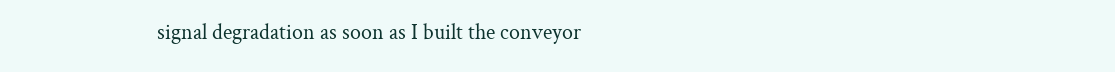signal degradation as soon as I built the conveyor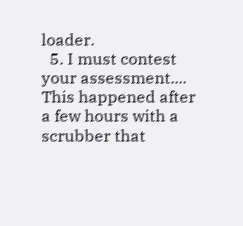loader.
  5. I must contest your assessment.... This happened after a few hours with a scrubber that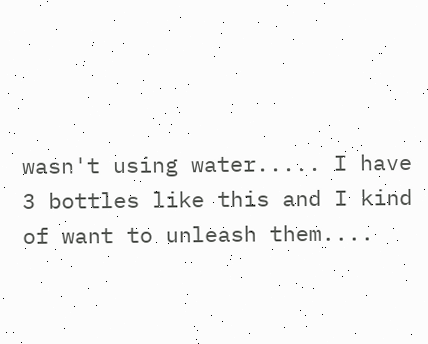wasn't using water..... I have 3 bottles like this and I kind of want to unleash them....